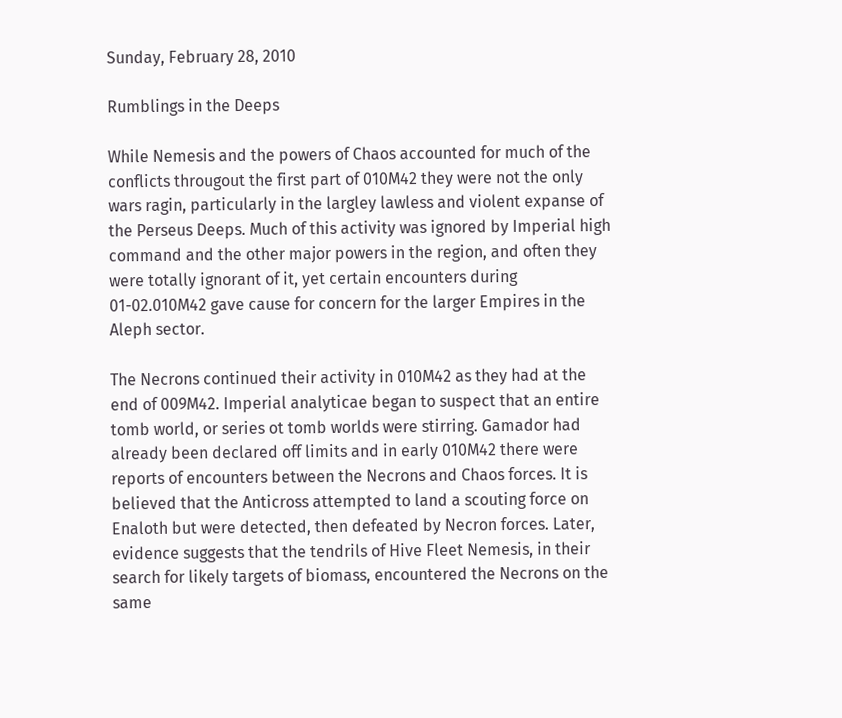Sunday, February 28, 2010

Rumblings in the Deeps

While Nemesis and the powers of Chaos accounted for much of the conflicts througout the first part of 010M42 they were not the only wars ragin, particularly in the largley lawless and violent expanse of the Perseus Deeps. Much of this activity was ignored by Imperial high command and the other major powers in the region, and often they were totally ignorant of it, yet certain encounters during 01-02.010M42 gave cause for concern for the larger Empires in the Aleph sector.

The Necrons continued their activity in 010M42 as they had at the end of 009M42. Imperial analyticae began to suspect that an entire tomb world, or series ot tomb worlds were stirring. Gamador had already been declared off limits and in early 010M42 there were reports of encounters between the Necrons and Chaos forces. It is believed that the Anticross attempted to land a scouting force on Enaloth but were detected, then defeated by Necron forces. Later, evidence suggests that the tendrils of Hive Fleet Nemesis, in their search for likely targets of biomass, encountered the Necrons on the same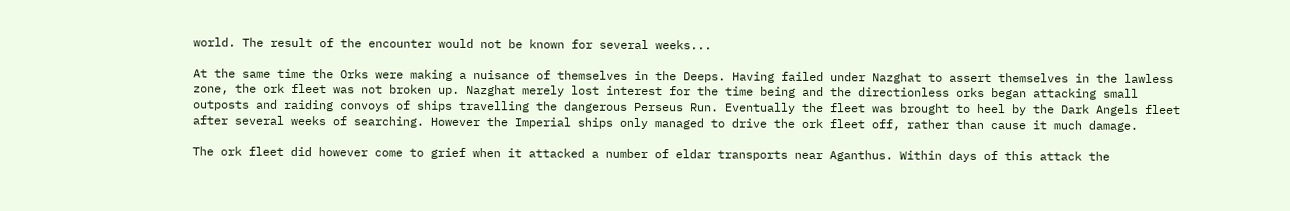world. The result of the encounter would not be known for several weeks...

At the same time the Orks were making a nuisance of themselves in the Deeps. Having failed under Nazghat to assert themselves in the lawless zone, the ork fleet was not broken up. Nazghat merely lost interest for the time being and the directionless orks began attacking small outposts and raiding convoys of ships travelling the dangerous Perseus Run. Eventually the fleet was brought to heel by the Dark Angels fleet after several weeks of searching. However the Imperial ships only managed to drive the ork fleet off, rather than cause it much damage.

The ork fleet did however come to grief when it attacked a number of eldar transports near Aganthus. Within days of this attack the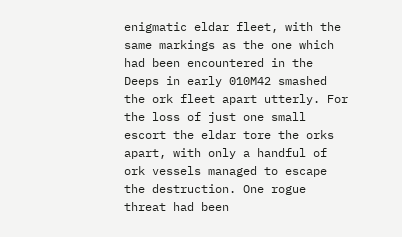enigmatic eldar fleet, with the same markings as the one which had been encountered in the Deeps in early 010M42 smashed the ork fleet apart utterly. For the loss of just one small escort the eldar tore the orks apart, with only a handful of ork vessels managed to escape the destruction. One rogue threat had been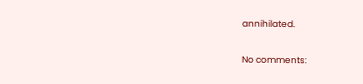annihilated.

No comments: